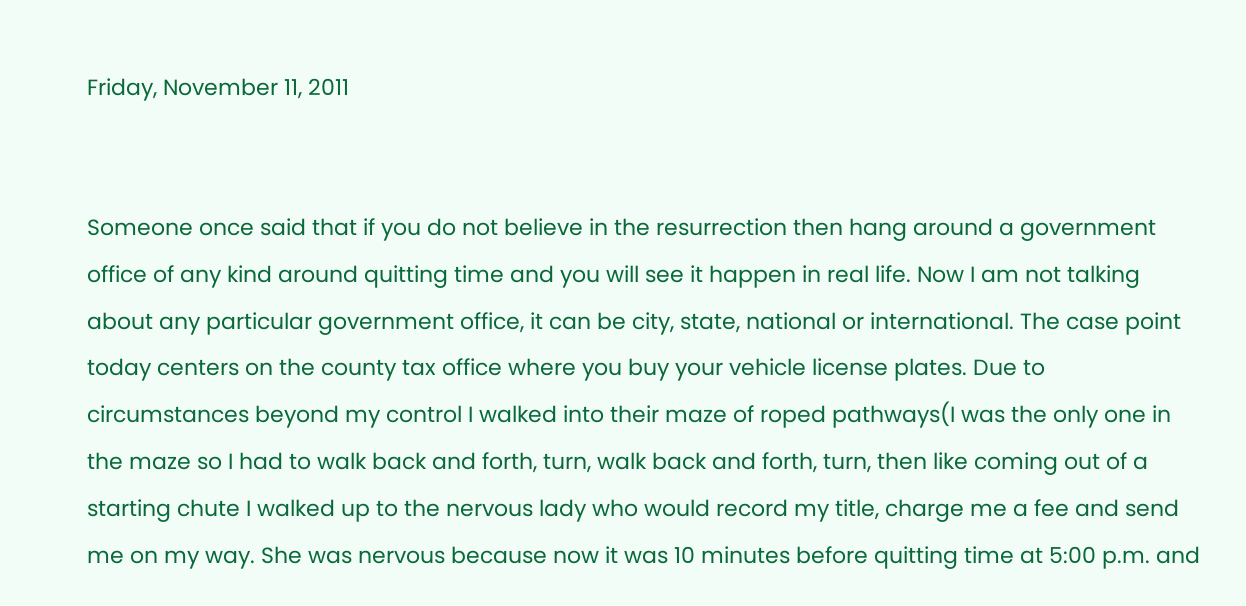Friday, November 11, 2011


Someone once said that if you do not believe in the resurrection then hang around a government office of any kind around quitting time and you will see it happen in real life. Now I am not talking about any particular government office, it can be city, state, national or international. The case point today centers on the county tax office where you buy your vehicle license plates. Due to circumstances beyond my control I walked into their maze of roped pathways(I was the only one in the maze so I had to walk back and forth, turn, walk back and forth, turn, then like coming out of a starting chute I walked up to the nervous lady who would record my title, charge me a fee and send me on my way. She was nervous because now it was 10 minutes before quitting time at 5:00 p.m. and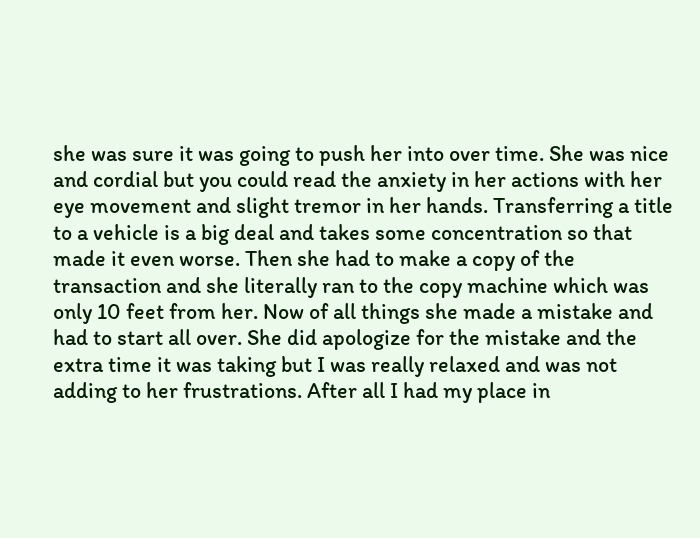she was sure it was going to push her into over time. She was nice and cordial but you could read the anxiety in her actions with her eye movement and slight tremor in her hands. Transferring a title to a vehicle is a big deal and takes some concentration so that made it even worse. Then she had to make a copy of the transaction and she literally ran to the copy machine which was only 10 feet from her. Now of all things she made a mistake and had to start all over. She did apologize for the mistake and the extra time it was taking but I was really relaxed and was not adding to her frustrations. After all I had my place in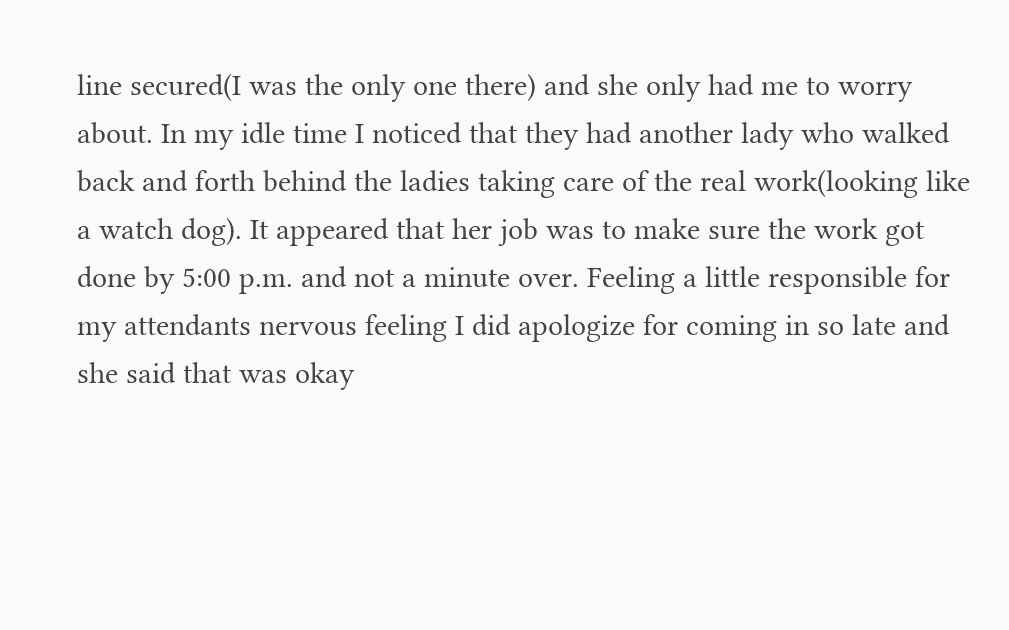line secured(I was the only one there) and she only had me to worry about. In my idle time I noticed that they had another lady who walked back and forth behind the ladies taking care of the real work(looking like a watch dog). It appeared that her job was to make sure the work got done by 5:00 p.m. and not a minute over. Feeling a little responsible for my attendants nervous feeling I did apologize for coming in so late and she said that was okay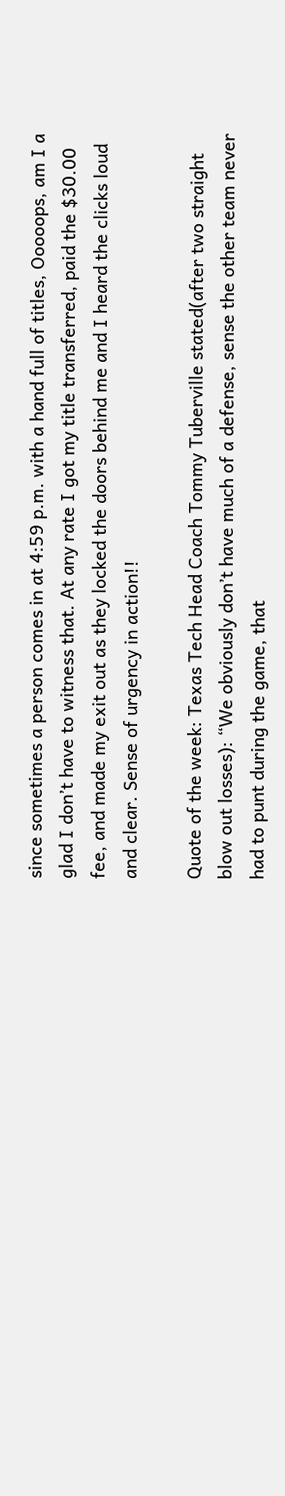since sometimes a person comes in at 4:59 p.m. with a hand full of titles, Ooooops, am I a glad I don’t have to witness that. At any rate I got my title transferred, paid the $30.00 fee, and made my exit out as they locked the doors behind me and I heard the clicks loud and clear. Sense of urgency in action!!

Quote of the week: Texas Tech Head Coach Tommy Tuberville stated(after two straight blow out losses): “We obviously don’t have much of a defense, sense the other team never had to punt during the game, that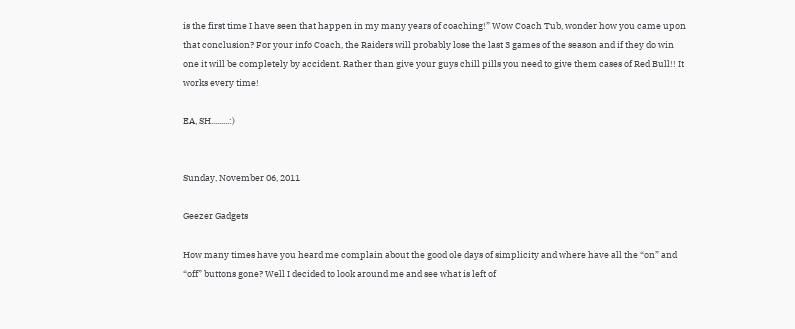is the first time I have seen that happen in my many years of coaching!” Wow Coach Tub, wonder how you came upon that conclusion? For your info Coach, the Raiders will probably lose the last 3 games of the season and if they do win one it will be completely by accident. Rather than give your guys chill pills you need to give them cases of Red Bull!! It works every time!

EA, SH.........:)


Sunday, November 06, 2011

Geezer Gadgets

How many times have you heard me complain about the good ole days of simplicity and where have all the “on” and “off” buttons gone? Well I decided to look around me and see what is left of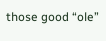those good “ole”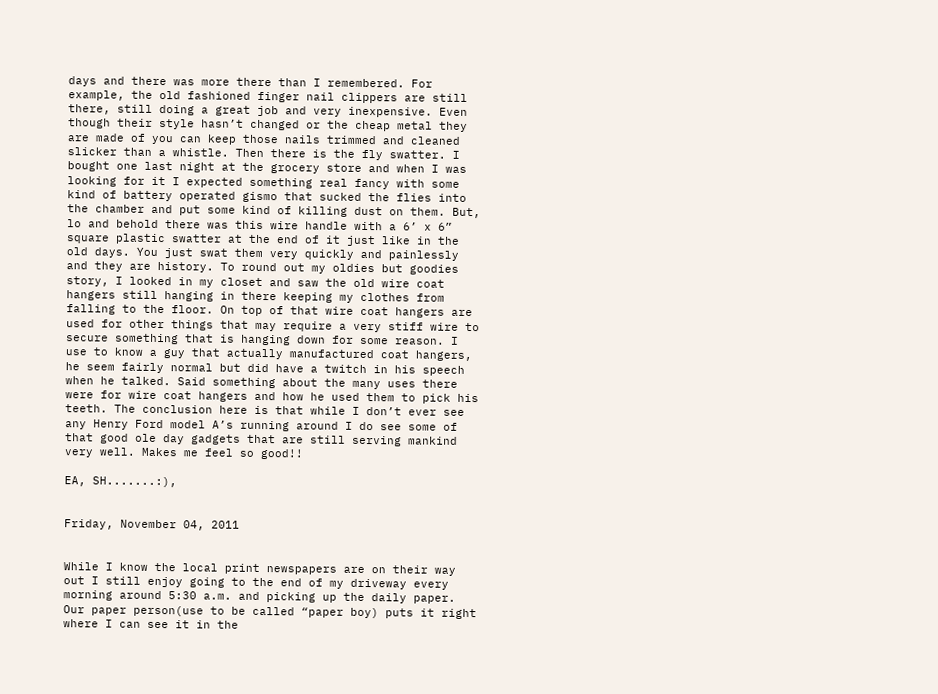days and there was more there than I remembered. For example, the old fashioned finger nail clippers are still there, still doing a great job and very inexpensive. Even though their style hasn’t changed or the cheap metal they are made of you can keep those nails trimmed and cleaned slicker than a whistle. Then there is the fly swatter. I bought one last night at the grocery store and when I was looking for it I expected something real fancy with some kind of battery operated gismo that sucked the flies into the chamber and put some kind of killing dust on them. But, lo and behold there was this wire handle with a 6’ x 6” square plastic swatter at the end of it just like in the old days. You just swat them very quickly and painlessly and they are history. To round out my oldies but goodies story, I looked in my closet and saw the old wire coat hangers still hanging in there keeping my clothes from falling to the floor. On top of that wire coat hangers are used for other things that may require a very stiff wire to secure something that is hanging down for some reason. I use to know a guy that actually manufactured coat hangers, he seem fairly normal but did have a twitch in his speech when he talked. Said something about the many uses there were for wire coat hangers and how he used them to pick his teeth. The conclusion here is that while I don’t ever see any Henry Ford model A’s running around I do see some of that good ole day gadgets that are still serving mankind very well. Makes me feel so good!!

EA, SH.......:),


Friday, November 04, 2011


While I know the local print newspapers are on their way out I still enjoy going to the end of my driveway every morning around 5:30 a.m. and picking up the daily paper. Our paper person(use to be called “paper boy) puts it right where I can see it in the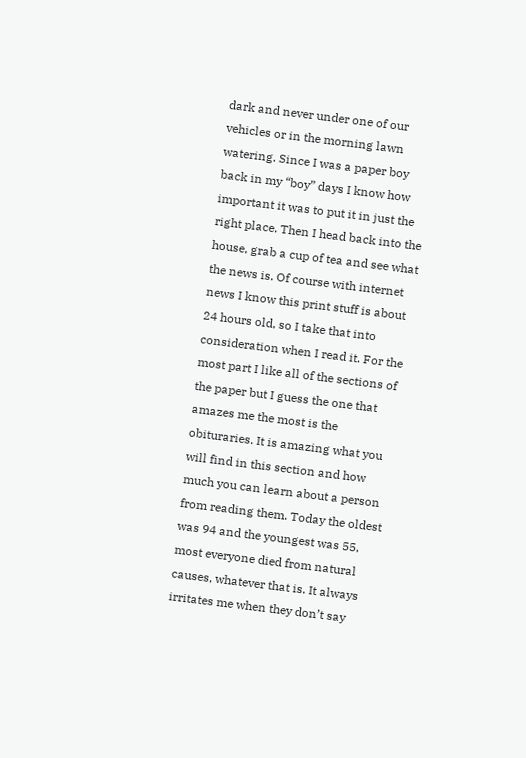dark and never under one of our vehicles or in the morning lawn watering. Since I was a paper boy back in my “boy” days I know how important it was to put it in just the right place. Then I head back into the house, grab a cup of tea and see what the news is. Of course with internet news I know this print stuff is about 24 hours old, so I take that into consideration when I read it. For the most part I like all of the sections of the paper but I guess the one that amazes me the most is the obituraries. It is amazing what you will find in this section and how much you can learn about a person from reading them. Today the oldest was 94 and the youngest was 55, most everyone died from natural causes, whatever that is. It always irritates me when they don’t say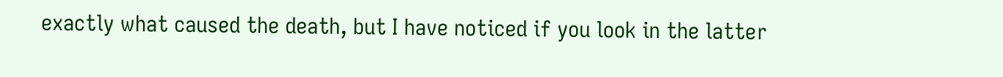exactly what caused the death, but I have noticed if you look in the latter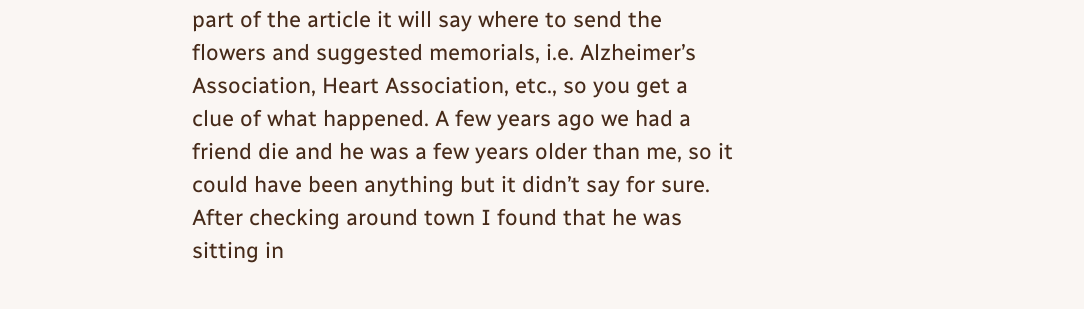part of the article it will say where to send the flowers and suggested memorials, i.e. Alzheimer’s Association, Heart Association, etc., so you get a clue of what happened. A few years ago we had a friend die and he was a few years older than me, so it could have been anything but it didn’t say for sure. After checking around town I found that he was sitting in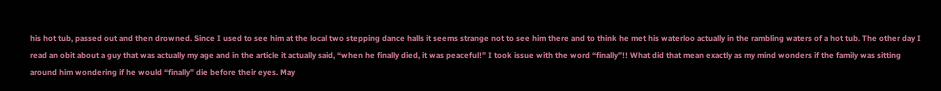his hot tub, passed out and then drowned. Since I used to see him at the local two stepping dance halls it seems strange not to see him there and to think he met his waterloo actually in the rambling waters of a hot tub. The other day I read an obit about a guy that was actually my age and in the article it actually said, “when he finally died, it was peaceful!” I took issue with the word “finally”!! What did that mean exactly as my mind wonders if the family was sitting around him wondering if he would “finally” die before their eyes. May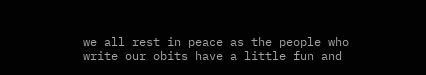we all rest in peace as the people who write our obits have a little fun and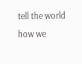tell the world how we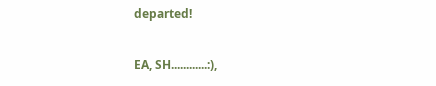departed!

EA, SH............:),